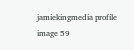jamiekingmedia profile image 59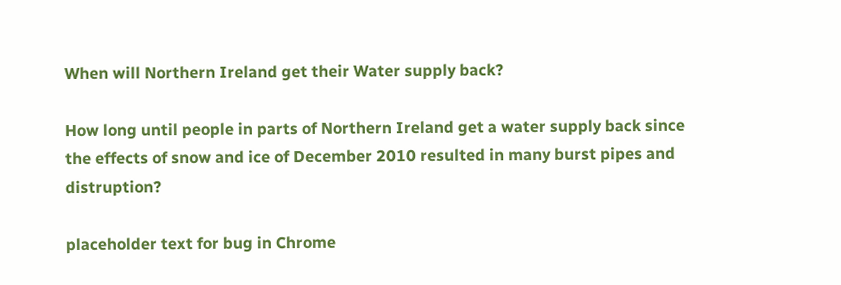When will Northern Ireland get their Water supply back?

How long until people in parts of Northern Ireland get a water supply back since the effects of snow and ice of December 2010 resulted in many burst pipes and distruption?

placeholder text for bug in Chrome